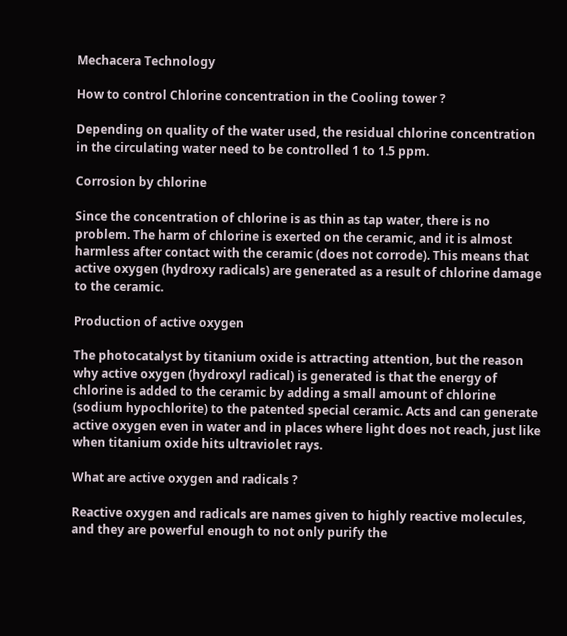Mechacera Technology

How to control Chlorine concentration in the Cooling tower ?

Depending on quality of the water used, the residual chlorine concentration in the circulating water need to be controlled 1 to 1.5 ppm.

Corrosion by chlorine

Since the concentration of chlorine is as thin as tap water, there is no problem. The harm of chlorine is exerted on the ceramic, and it is almost harmless after contact with the ceramic (does not corrode). This means that active oxygen (hydroxy radicals) are generated as a result of chlorine damage to the ceramic.

Production of active oxygen

The photocatalyst by titanium oxide is attracting attention, but the reason why active oxygen (hydroxyl radical) is generated is that the energy of chlorine is added to the ceramic by adding a small amount of chlorine (sodium hypochlorite) to the patented special ceramic. Acts and can generate active oxygen even in water and in places where light does not reach, just like when titanium oxide hits ultraviolet rays.

What are active oxygen and radicals ?

Reactive oxygen and radicals are names given to highly reactive molecules, and they are powerful enough to not only purify the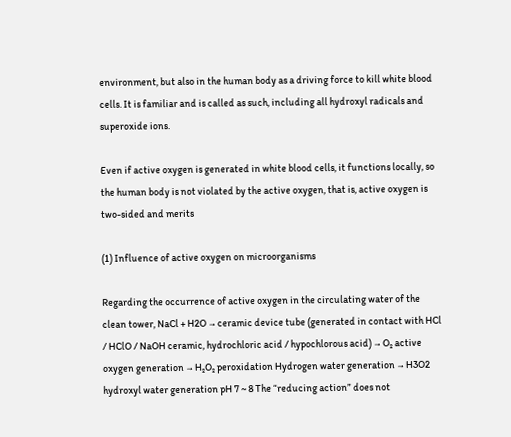environment, but also in the human body as a driving force to kill white blood cells. It is familiar and is called as such, including all hydroxyl radicals and superoxide ions.

Even if active oxygen is generated in white blood cells, it functions locally, so the human body is not violated by the active oxygen, that is, active oxygen is two-sided and merits

(1) Influence of active oxygen on microorganisms

Regarding the occurrence of active oxygen in the circulating water of the clean tower, NaCl + H2O → ceramic device tube (generated in contact with HCl / HClO / NaOH ceramic, hydrochloric acid / hypochlorous acid) → O₂ active oxygen generation → H₂O₂ peroxidation Hydrogen water generation → H3O2 hydroxyl water generation pH 7 ~ 8 The “reducing action” does not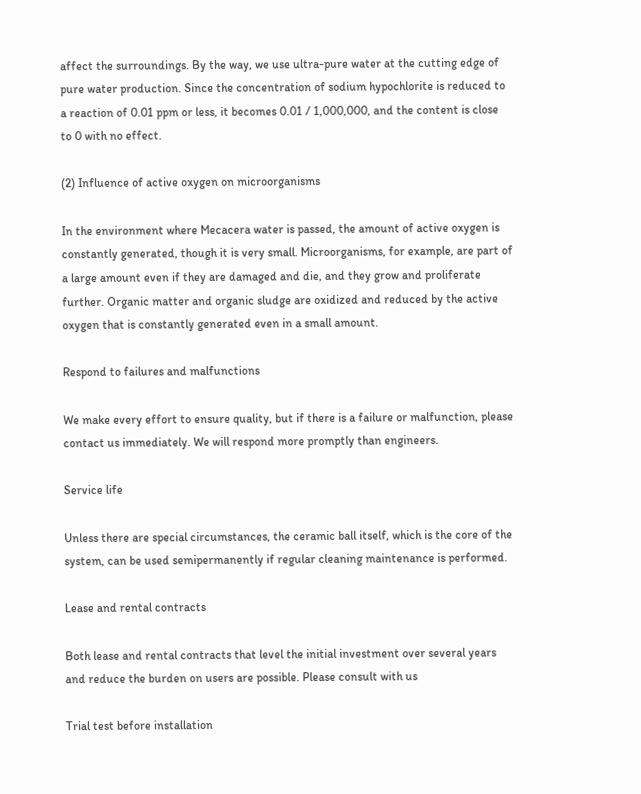affect the surroundings. By the way, we use ultra-pure water at the cutting edge of pure water production. Since the concentration of sodium hypochlorite is reduced to a reaction of 0.01 ppm or less, it becomes 0.01 / 1,000,000, and the content is close to 0 with no effect.

(2) Influence of active oxygen on microorganisms

In the environment where Mecacera water is passed, the amount of active oxygen is constantly generated, though it is very small. Microorganisms, for example, are part of a large amount even if they are damaged and die, and they grow and proliferate further. Organic matter and organic sludge are oxidized and reduced by the active oxygen that is constantly generated even in a small amount.

Respond to failures and malfunctions

We make every effort to ensure quality, but if there is a failure or malfunction, please contact us immediately. We will respond more promptly than engineers.

Service life

Unless there are special circumstances, the ceramic ball itself, which is the core of the system, can be used semipermanently if regular cleaning maintenance is performed.

Lease and rental contracts

Both lease and rental contracts that level the initial investment over several years and reduce the burden on users are possible. Please consult with us

Trial test before installation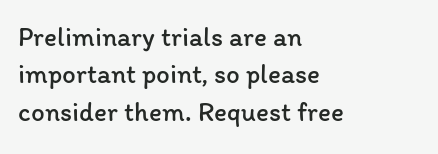Preliminary trials are an important point, so please consider them. Request free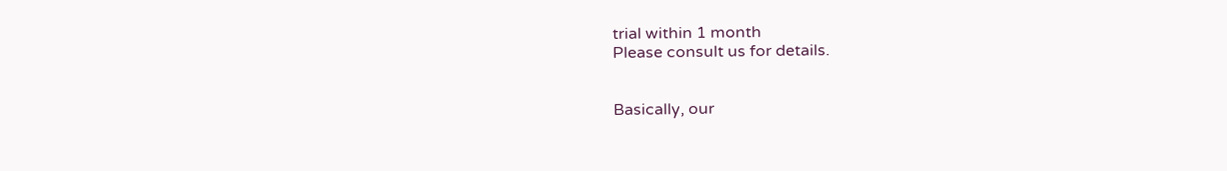trial within 1 month
Please consult us for details.


Basically, our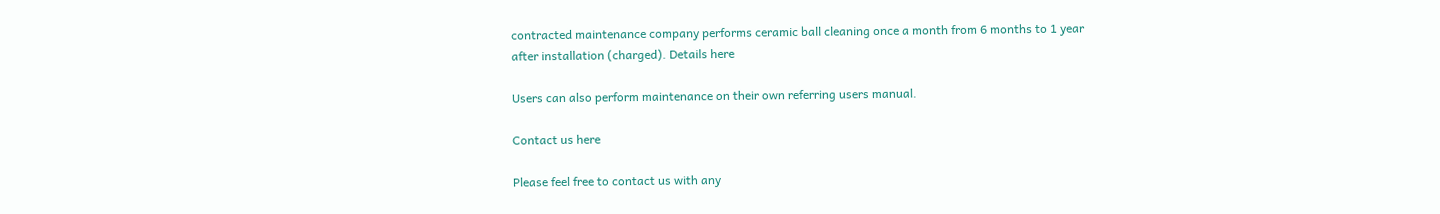contracted maintenance company performs ceramic ball cleaning once a month from 6 months to 1 year after installation (charged). Details here

Users can also perform maintenance on their own referring users manual.

Contact us here

Please feel free to contact us with any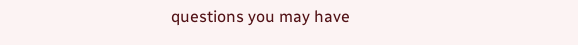questions you may have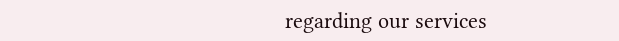regarding our services